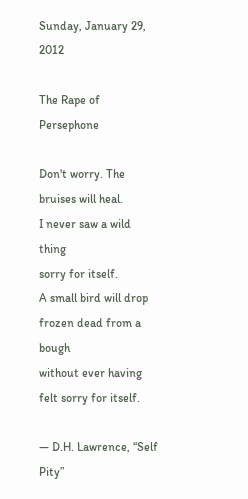Sunday, January 29, 2012

The Rape of Persephone

Don't worry. The bruises will heal.
I never saw a wild thing
sorry for itself.
A small bird will drop frozen dead from a bough
without ever having felt sorry for itself.

— D.H. Lawrence, “Self Pity”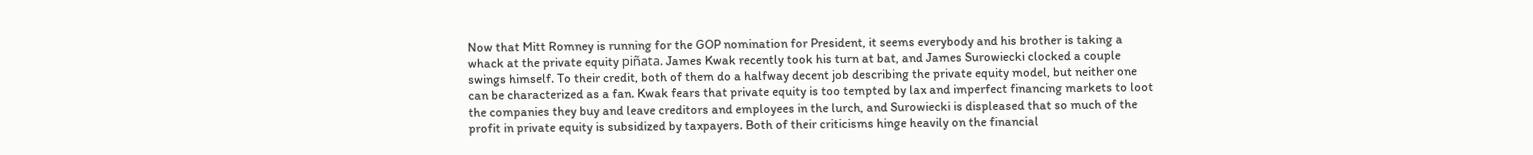Now that Mitt Romney is running for the GOP nomination for President, it seems everybody and his brother is taking a whack at the private equity piñata. James Kwak recently took his turn at bat, and James Surowiecki clocked a couple swings himself. To their credit, both of them do a halfway decent job describing the private equity model, but neither one can be characterized as a fan. Kwak fears that private equity is too tempted by lax and imperfect financing markets to loot the companies they buy and leave creditors and employees in the lurch, and Surowiecki is displeased that so much of the profit in private equity is subsidized by taxpayers. Both of their criticisms hinge heavily on the financial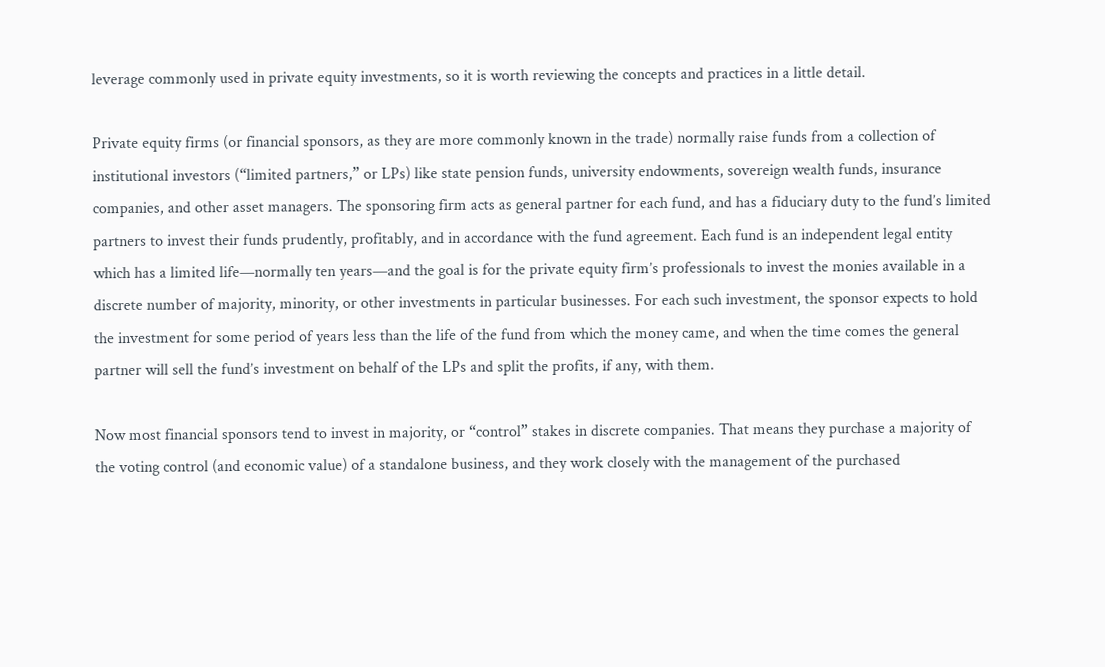leverage commonly used in private equity investments, so it is worth reviewing the concepts and practices in a little detail.

Private equity firms (or financial sponsors, as they are more commonly known in the trade) normally raise funds from a collection of institutional investors (“limited partners,” or LPs) like state pension funds, university endowments, sovereign wealth funds, insurance companies, and other asset managers. The sponsoring firm acts as general partner for each fund, and has a fiduciary duty to the fund’s limited partners to invest their funds prudently, profitably, and in accordance with the fund agreement. Each fund is an independent legal entity which has a limited life—normally ten years—and the goal is for the private equity firm’s professionals to invest the monies available in a discrete number of majority, minority, or other investments in particular businesses. For each such investment, the sponsor expects to hold the investment for some period of years less than the life of the fund from which the money came, and when the time comes the general partner will sell the fund’s investment on behalf of the LPs and split the profits, if any, with them.

Now most financial sponsors tend to invest in majority, or “control” stakes in discrete companies. That means they purchase a majority of the voting control (and economic value) of a standalone business, and they work closely with the management of the purchased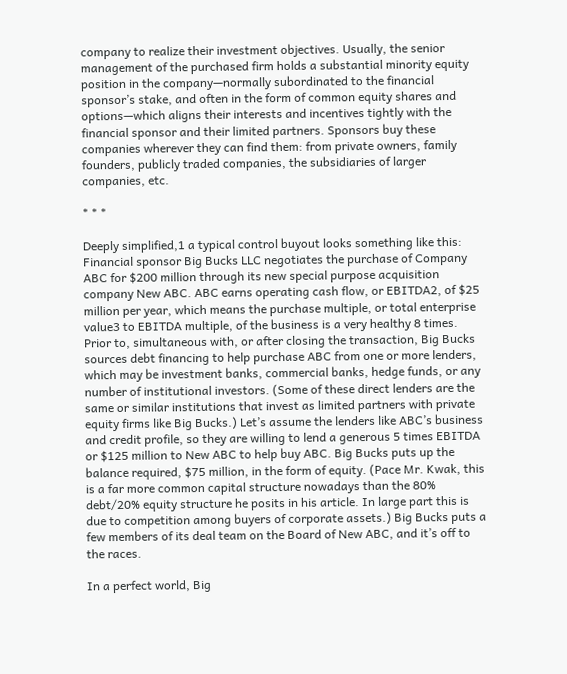company to realize their investment objectives. Usually, the senior management of the purchased firm holds a substantial minority equity position in the company—normally subordinated to the financial sponsor’s stake, and often in the form of common equity shares and options—which aligns their interests and incentives tightly with the financial sponsor and their limited partners. Sponsors buy these companies wherever they can find them: from private owners, family founders, publicly traded companies, the subsidiaries of larger companies, etc.

* * *

Deeply simplified,1 a typical control buyout looks something like this: Financial sponsor Big Bucks LLC negotiates the purchase of Company ABC for $200 million through its new special purpose acquisition company New ABC. ABC earns operating cash flow, or EBITDA2, of $25 million per year, which means the purchase multiple, or total enterprise value3 to EBITDA multiple, of the business is a very healthy 8 times. Prior to, simultaneous with, or after closing the transaction, Big Bucks sources debt financing to help purchase ABC from one or more lenders, which may be investment banks, commercial banks, hedge funds, or any number of institutional investors. (Some of these direct lenders are the same or similar institutions that invest as limited partners with private equity firms like Big Bucks.) Let’s assume the lenders like ABC’s business and credit profile, so they are willing to lend a generous 5 times EBITDA or $125 million to New ABC to help buy ABC. Big Bucks puts up the balance required, $75 million, in the form of equity. (Pace Mr. Kwak, this is a far more common capital structure nowadays than the 80% debt/20% equity structure he posits in his article. In large part this is due to competition among buyers of corporate assets.) Big Bucks puts a few members of its deal team on the Board of New ABC, and it’s off to the races.

In a perfect world, Big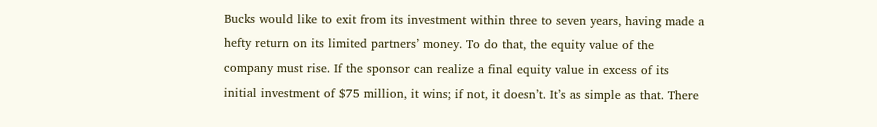Bucks would like to exit from its investment within three to seven years, having made a hefty return on its limited partners’ money. To do that, the equity value of the company must rise. If the sponsor can realize a final equity value in excess of its initial investment of $75 million, it wins; if not, it doesn’t. It’s as simple as that. There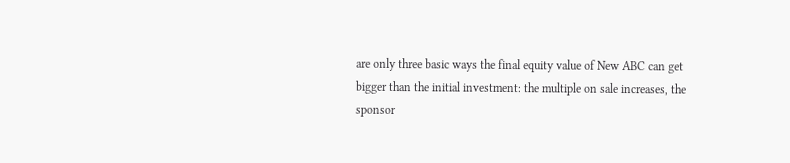are only three basic ways the final equity value of New ABC can get bigger than the initial investment: the multiple on sale increases, the sponsor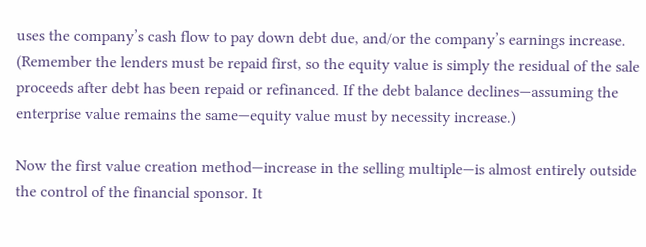uses the company’s cash flow to pay down debt due, and/or the company’s earnings increase. (Remember the lenders must be repaid first, so the equity value is simply the residual of the sale proceeds after debt has been repaid or refinanced. If the debt balance declines—assuming the enterprise value remains the same—equity value must by necessity increase.)

Now the first value creation method—increase in the selling multiple—is almost entirely outside the control of the financial sponsor. It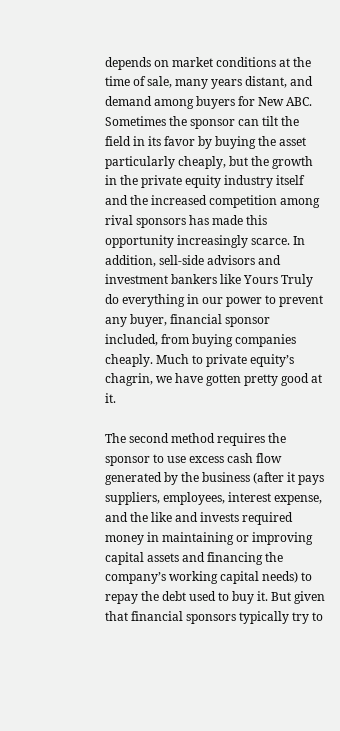depends on market conditions at the time of sale, many years distant, and demand among buyers for New ABC. Sometimes the sponsor can tilt the field in its favor by buying the asset particularly cheaply, but the growth in the private equity industry itself and the increased competition among rival sponsors has made this opportunity increasingly scarce. In addition, sell-side advisors and investment bankers like Yours Truly do everything in our power to prevent any buyer, financial sponsor included, from buying companies cheaply. Much to private equity’s chagrin, we have gotten pretty good at it.

The second method requires the sponsor to use excess cash flow generated by the business (after it pays suppliers, employees, interest expense, and the like and invests required money in maintaining or improving capital assets and financing the company’s working capital needs) to repay the debt used to buy it. But given that financial sponsors typically try to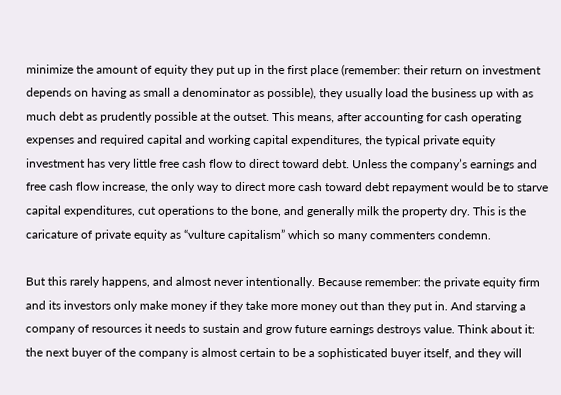minimize the amount of equity they put up in the first place (remember: their return on investment depends on having as small a denominator as possible), they usually load the business up with as much debt as prudently possible at the outset. This means, after accounting for cash operating expenses and required capital and working capital expenditures, the typical private equity investment has very little free cash flow to direct toward debt. Unless the company’s earnings and free cash flow increase, the only way to direct more cash toward debt repayment would be to starve capital expenditures, cut operations to the bone, and generally milk the property dry. This is the caricature of private equity as “vulture capitalism” which so many commenters condemn.

But this rarely happens, and almost never intentionally. Because remember: the private equity firm and its investors only make money if they take more money out than they put in. And starving a company of resources it needs to sustain and grow future earnings destroys value. Think about it: the next buyer of the company is almost certain to be a sophisticated buyer itself, and they will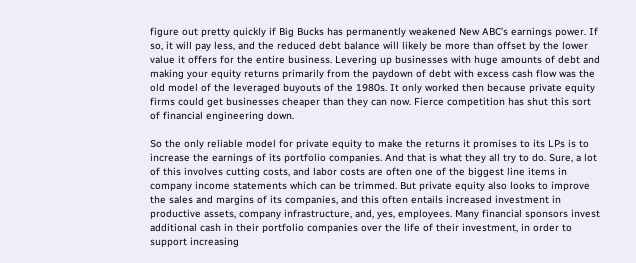figure out pretty quickly if Big Bucks has permanently weakened New ABC’s earnings power. If so, it will pay less, and the reduced debt balance will likely be more than offset by the lower value it offers for the entire business. Levering up businesses with huge amounts of debt and making your equity returns primarily from the paydown of debt with excess cash flow was the old model of the leveraged buyouts of the 1980s. It only worked then because private equity firms could get businesses cheaper than they can now. Fierce competition has shut this sort of financial engineering down.

So the only reliable model for private equity to make the returns it promises to its LPs is to increase the earnings of its portfolio companies. And that is what they all try to do. Sure, a lot of this involves cutting costs, and labor costs are often one of the biggest line items in company income statements which can be trimmed. But private equity also looks to improve the sales and margins of its companies, and this often entails increased investment in productive assets, company infrastructure, and, yes, employees. Many financial sponsors invest additional cash in their portfolio companies over the life of their investment, in order to support increasing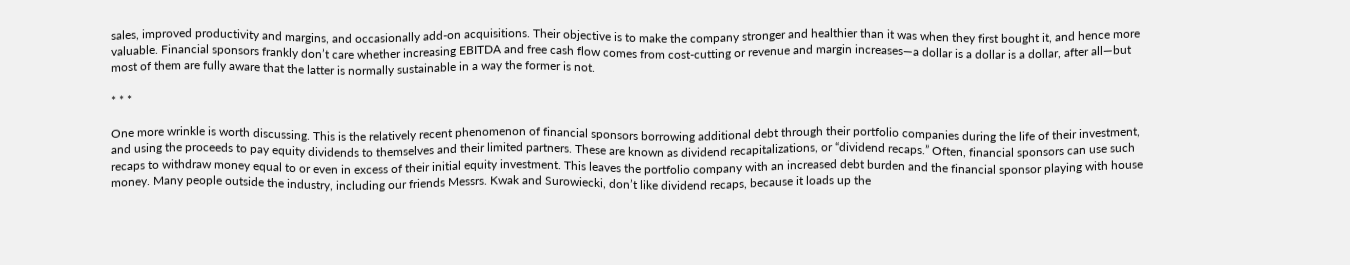sales, improved productivity and margins, and occasionally add-on acquisitions. Their objective is to make the company stronger and healthier than it was when they first bought it, and hence more valuable. Financial sponsors frankly don’t care whether increasing EBITDA and free cash flow comes from cost-cutting or revenue and margin increases—a dollar is a dollar is a dollar, after all—but most of them are fully aware that the latter is normally sustainable in a way the former is not.

* * *

One more wrinkle is worth discussing. This is the relatively recent phenomenon of financial sponsors borrowing additional debt through their portfolio companies during the life of their investment, and using the proceeds to pay equity dividends to themselves and their limited partners. These are known as dividend recapitalizations, or “dividend recaps.” Often, financial sponsors can use such recaps to withdraw money equal to or even in excess of their initial equity investment. This leaves the portfolio company with an increased debt burden and the financial sponsor playing with house money. Many people outside the industry, including our friends Messrs. Kwak and Surowiecki, don’t like dividend recaps, because it loads up the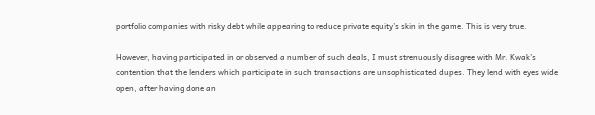portfolio companies with risky debt while appearing to reduce private equity’s skin in the game. This is very true.

However, having participated in or observed a number of such deals, I must strenuously disagree with Mr. Kwak’s contention that the lenders which participate in such transactions are unsophisticated dupes. They lend with eyes wide open, after having done an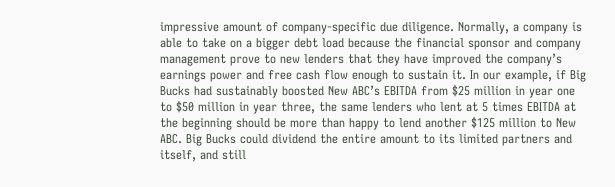impressive amount of company-specific due diligence. Normally, a company is able to take on a bigger debt load because the financial sponsor and company management prove to new lenders that they have improved the company’s earnings power and free cash flow enough to sustain it. In our example, if Big Bucks had sustainably boosted New ABC’s EBITDA from $25 million in year one to $50 million in year three, the same lenders who lent at 5 times EBITDA at the beginning should be more than happy to lend another $125 million to New ABC. Big Bucks could dividend the entire amount to its limited partners and itself, and still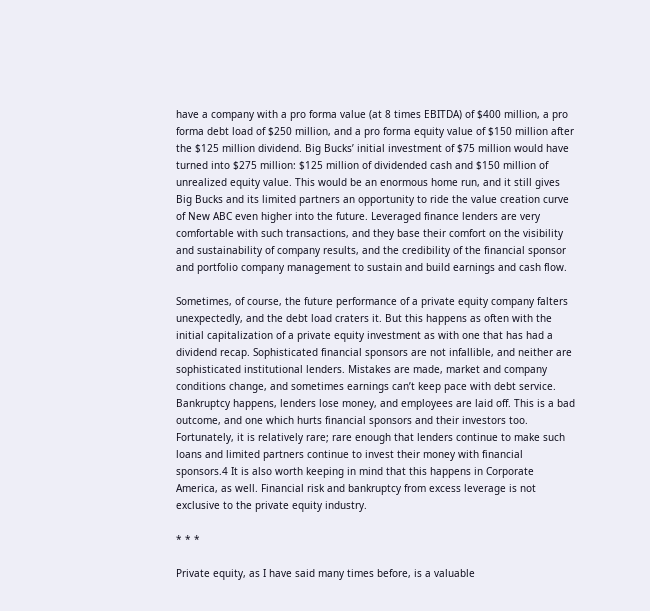have a company with a pro forma value (at 8 times EBITDA) of $400 million, a pro forma debt load of $250 million, and a pro forma equity value of $150 million after the $125 million dividend. Big Bucks’ initial investment of $75 million would have turned into $275 million: $125 million of dividended cash and $150 million of unrealized equity value. This would be an enormous home run, and it still gives Big Bucks and its limited partners an opportunity to ride the value creation curve of New ABC even higher into the future. Leveraged finance lenders are very comfortable with such transactions, and they base their comfort on the visibility and sustainability of company results, and the credibility of the financial sponsor and portfolio company management to sustain and build earnings and cash flow.

Sometimes, of course, the future performance of a private equity company falters unexpectedly, and the debt load craters it. But this happens as often with the initial capitalization of a private equity investment as with one that has had a dividend recap. Sophisticated financial sponsors are not infallible, and neither are sophisticated institutional lenders. Mistakes are made, market and company conditions change, and sometimes earnings can’t keep pace with debt service. Bankruptcy happens, lenders lose money, and employees are laid off. This is a bad outcome, and one which hurts financial sponsors and their investors too. Fortunately, it is relatively rare; rare enough that lenders continue to make such loans and limited partners continue to invest their money with financial sponsors.4 It is also worth keeping in mind that this happens in Corporate America, as well. Financial risk and bankruptcy from excess leverage is not exclusive to the private equity industry.

* * *

Private equity, as I have said many times before, is a valuable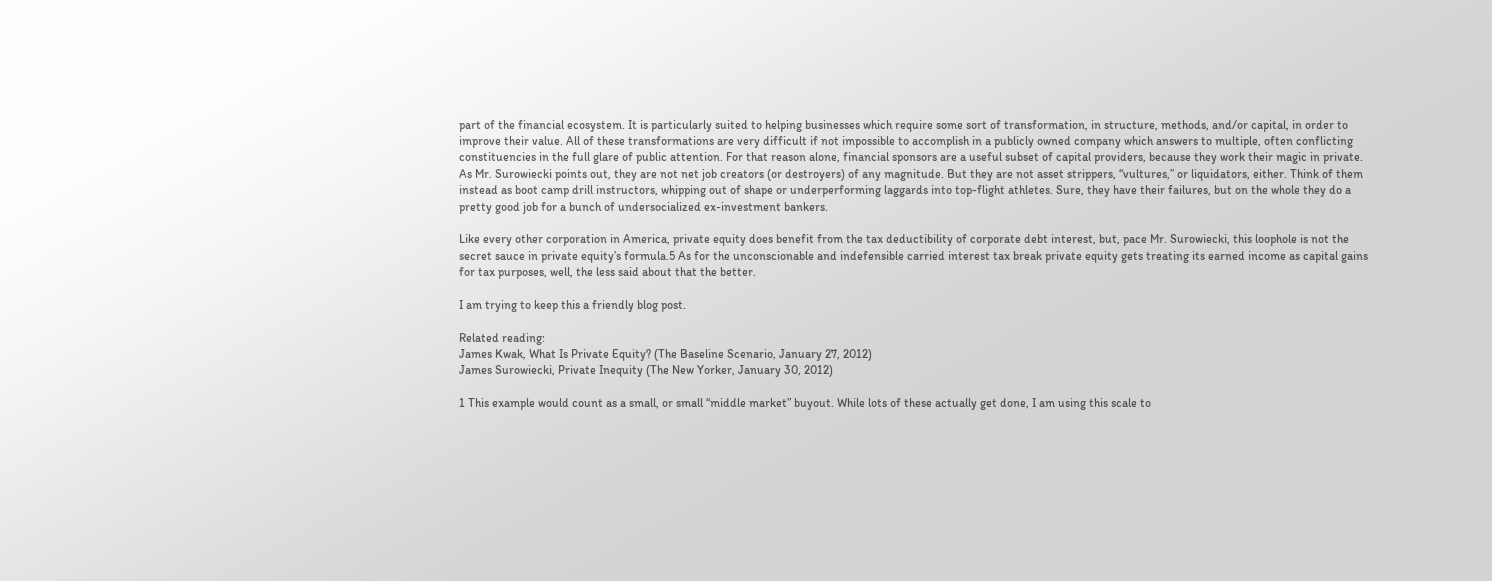part of the financial ecosystem. It is particularly suited to helping businesses which require some sort of transformation, in structure, methods, and/or capital, in order to improve their value. All of these transformations are very difficult if not impossible to accomplish in a publicly owned company which answers to multiple, often conflicting constituencies in the full glare of public attention. For that reason alone, financial sponsors are a useful subset of capital providers, because they work their magic in private. As Mr. Surowiecki points out, they are not net job creators (or destroyers) of any magnitude. But they are not asset strippers, “vultures,” or liquidators, either. Think of them instead as boot camp drill instructors, whipping out of shape or underperforming laggards into top-flight athletes. Sure, they have their failures, but on the whole they do a pretty good job for a bunch of undersocialized ex-investment bankers.

Like every other corporation in America, private equity does benefit from the tax deductibility of corporate debt interest, but, pace Mr. Surowiecki, this loophole is not the secret sauce in private equity’s formula.5 As for the unconscionable and indefensible carried interest tax break private equity gets treating its earned income as capital gains for tax purposes, well, the less said about that the better.

I am trying to keep this a friendly blog post.

Related reading:
James Kwak, What Is Private Equity? (The Baseline Scenario, January 27, 2012)
James Surowiecki, Private Inequity (The New Yorker, January 30, 2012)

1 This example would count as a small, or small “middle market” buyout. While lots of these actually get done, I am using this scale to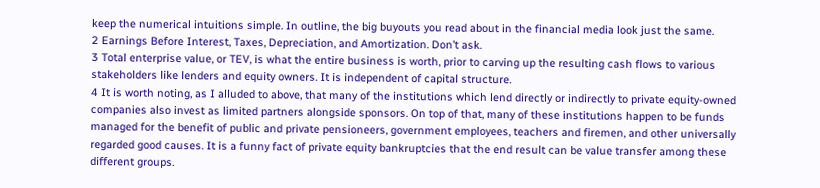keep the numerical intuitions simple. In outline, the big buyouts you read about in the financial media look just the same.
2 Earnings Before Interest, Taxes, Depreciation, and Amortization. Don’t ask.
3 Total enterprise value, or TEV, is what the entire business is worth, prior to carving up the resulting cash flows to various stakeholders like lenders and equity owners. It is independent of capital structure.
4 It is worth noting, as I alluded to above, that many of the institutions which lend directly or indirectly to private equity-owned companies also invest as limited partners alongside sponsors. On top of that, many of these institutions happen to be funds managed for the benefit of public and private pensioneers, government employees, teachers and firemen, and other universally regarded good causes. It is a funny fact of private equity bankruptcies that the end result can be value transfer among these different groups.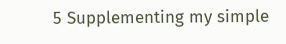5 Supplementing my simple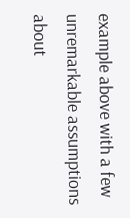example above with a few unremarkable assumptions about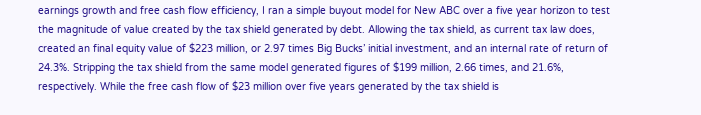earnings growth and free cash flow efficiency, I ran a simple buyout model for New ABC over a five year horizon to test the magnitude of value created by the tax shield generated by debt. Allowing the tax shield, as current tax law does, created an final equity value of $223 million, or 2.97 times Big Bucks’ initial investment, and an internal rate of return of 24.3%. Stripping the tax shield from the same model generated figures of $199 million, 2.66 times, and 21.6%, respectively. While the free cash flow of $23 million over five years generated by the tax shield is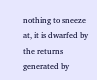nothing to sneeze at, it is dwarfed by the returns generated by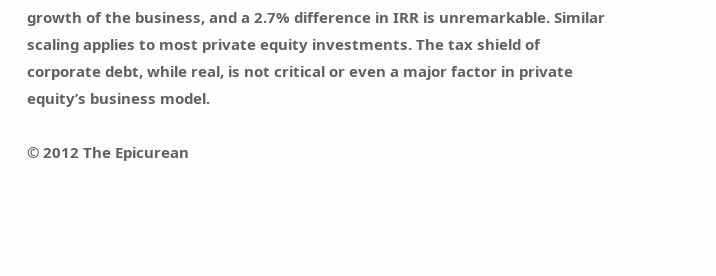growth of the business, and a 2.7% difference in IRR is unremarkable. Similar scaling applies to most private equity investments. The tax shield of corporate debt, while real, is not critical or even a major factor in private equity’s business model.

© 2012 The Epicurean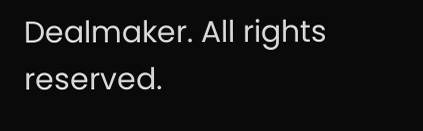Dealmaker. All rights reserved.